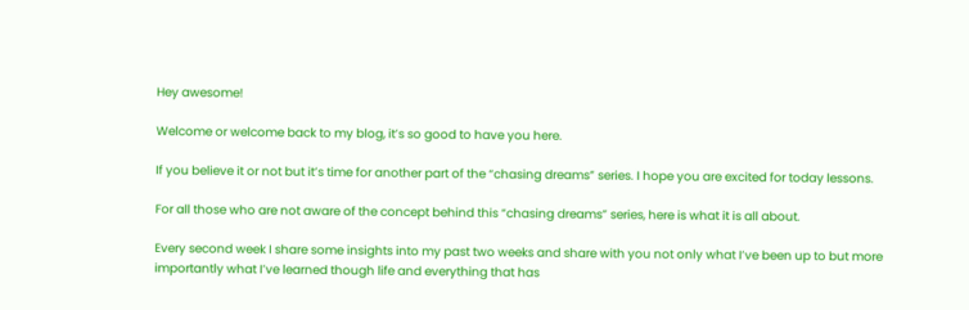Hey awesome!

Welcome or welcome back to my blog, it’s so good to have you here.

If you believe it or not but it’s time for another part of the “chasing dreams” series. I hope you are excited for today lessons.

For all those who are not aware of the concept behind this “chasing dreams” series, here is what it is all about.

Every second week I share some insights into my past two weeks and share with you not only what I’ve been up to but more importantly what I’ve learned though life and everything that has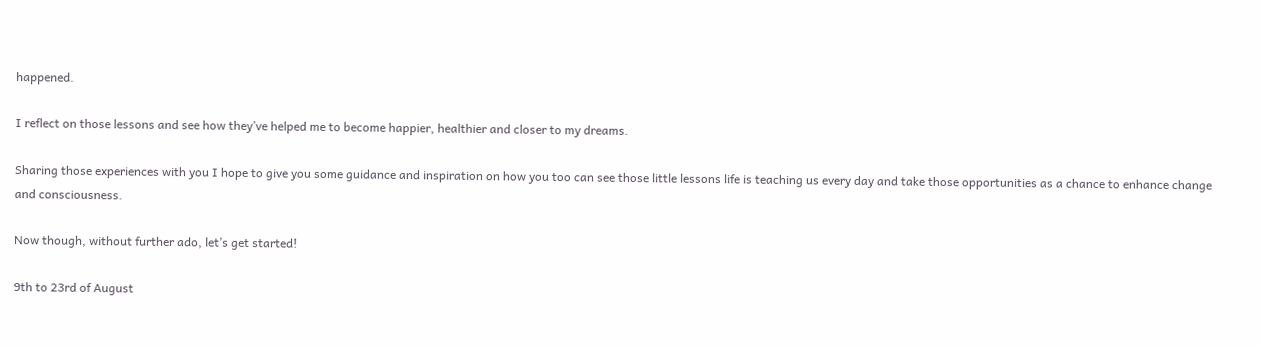happened.

I reflect on those lessons and see how they’ve helped me to become happier, healthier and closer to my dreams.

Sharing those experiences with you I hope to give you some guidance and inspiration on how you too can see those little lessons life is teaching us every day and take those opportunities as a chance to enhance change and consciousness.

Now though, without further ado, let’s get started!

9th to 23rd of August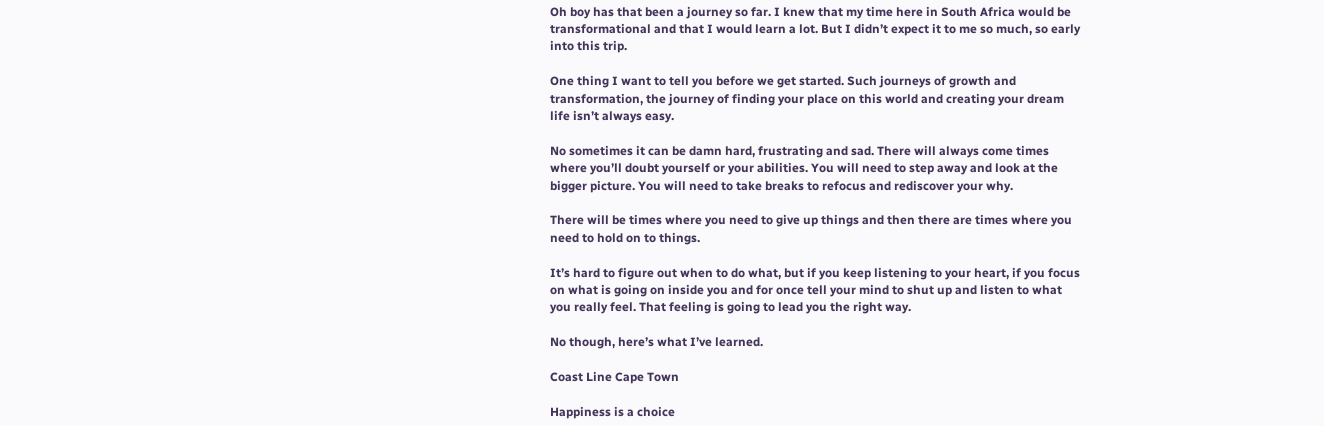Oh boy has that been a journey so far. I knew that my time here in South Africa would be transformational and that I would learn a lot. But I didn’t expect it to me so much, so early into this trip.

One thing I want to tell you before we get started. Such journeys of growth and transformation, the journey of finding your place on this world and creating your dream life isn’t always easy.

No sometimes it can be damn hard, frustrating and sad. There will always come times where you’ll doubt yourself or your abilities. You will need to step away and look at the bigger picture. You will need to take breaks to refocus and rediscover your why.

There will be times where you need to give up things and then there are times where you need to hold on to things.

It’s hard to figure out when to do what, but if you keep listening to your heart, if you focus on what is going on inside you and for once tell your mind to shut up and listen to what you really feel. That feeling is going to lead you the right way.

No though, here’s what I’ve learned.

Coast Line Cape Town

Happiness is a choice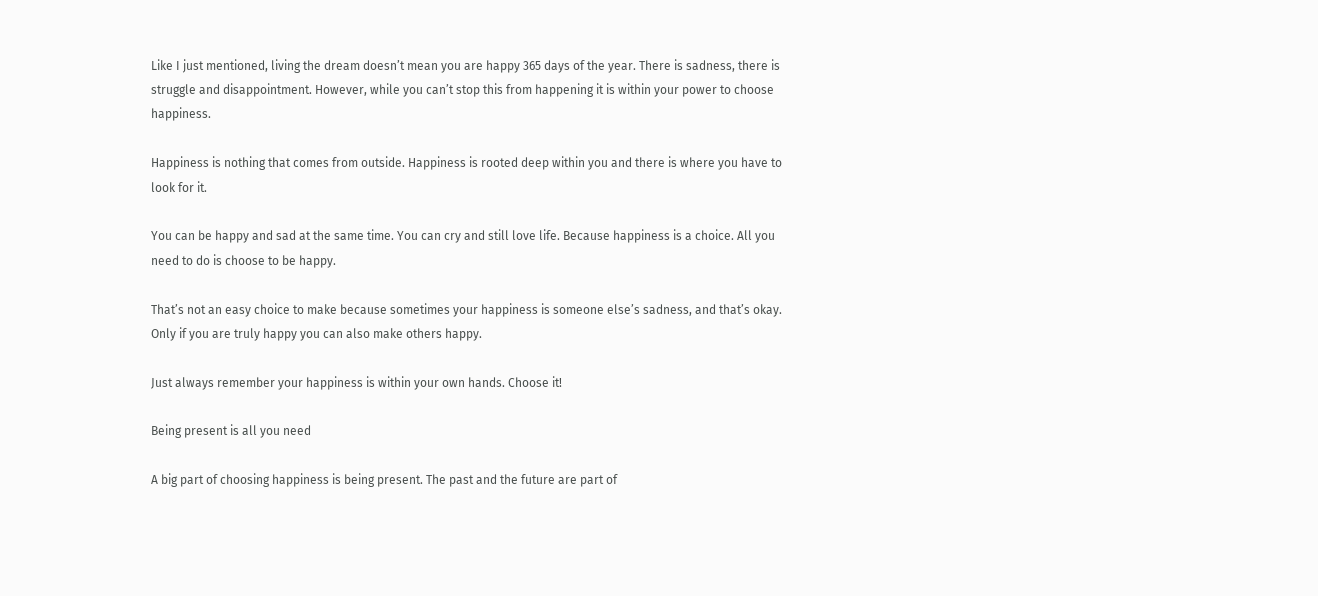Like I just mentioned, living the dream doesn’t mean you are happy 365 days of the year. There is sadness, there is struggle and disappointment. However, while you can’t stop this from happening it is within your power to choose happiness.

Happiness is nothing that comes from outside. Happiness is rooted deep within you and there is where you have to look for it.

You can be happy and sad at the same time. You can cry and still love life. Because happiness is a choice. All you need to do is choose to be happy.

That’s not an easy choice to make because sometimes your happiness is someone else’s sadness, and that’s okay. Only if you are truly happy you can also make others happy.

Just always remember your happiness is within your own hands. Choose it!

Being present is all you need

A big part of choosing happiness is being present. The past and the future are part of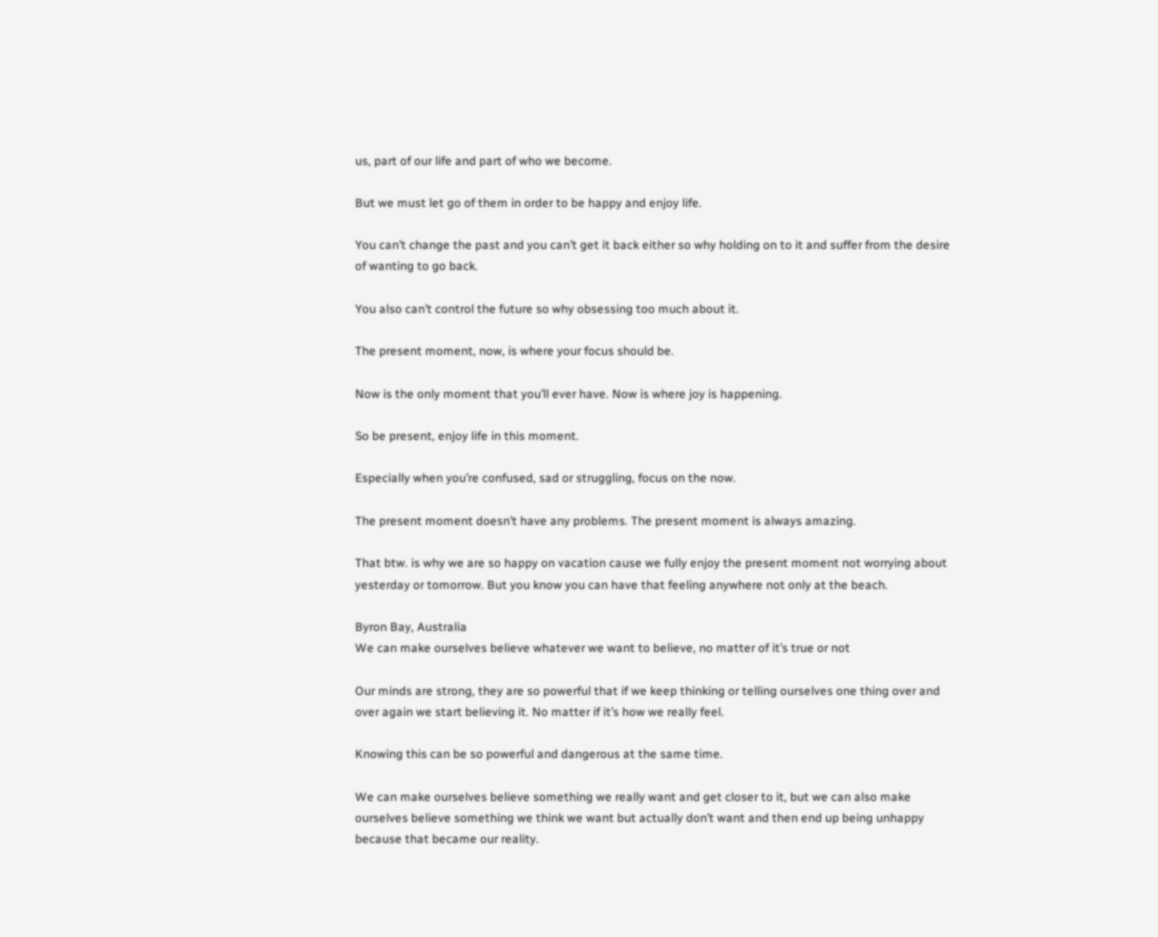us, part of our life and part of who we become.

But we must let go of them in order to be happy and enjoy life.

You can’t change the past and you can’t get it back either so why holding on to it and suffer from the desire of wanting to go back.

You also can’t control the future so why obsessing too much about it.

The present moment, now, is where your focus should be.

Now is the only moment that you’ll ever have. Now is where joy is happening.

So be present, enjoy life in this moment.

Especially when you’re confused, sad or struggling, focus on the now.

The present moment doesn’t have any problems. The present moment is always amazing.

That btw. is why we are so happy on vacation cause we fully enjoy the present moment not worrying about yesterday or tomorrow. But you know you can have that feeling anywhere not only at the beach.

Byron Bay, Australia
We can make ourselves believe whatever we want to believe, no matter of it’s true or not

Our minds are strong, they are so powerful that if we keep thinking or telling ourselves one thing over and over again we start believing it. No matter if it’s how we really feel.

Knowing this can be so powerful and dangerous at the same time.

We can make ourselves believe something we really want and get closer to it, but we can also make ourselves believe something we think we want but actually don’t want and then end up being unhappy because that became our reality.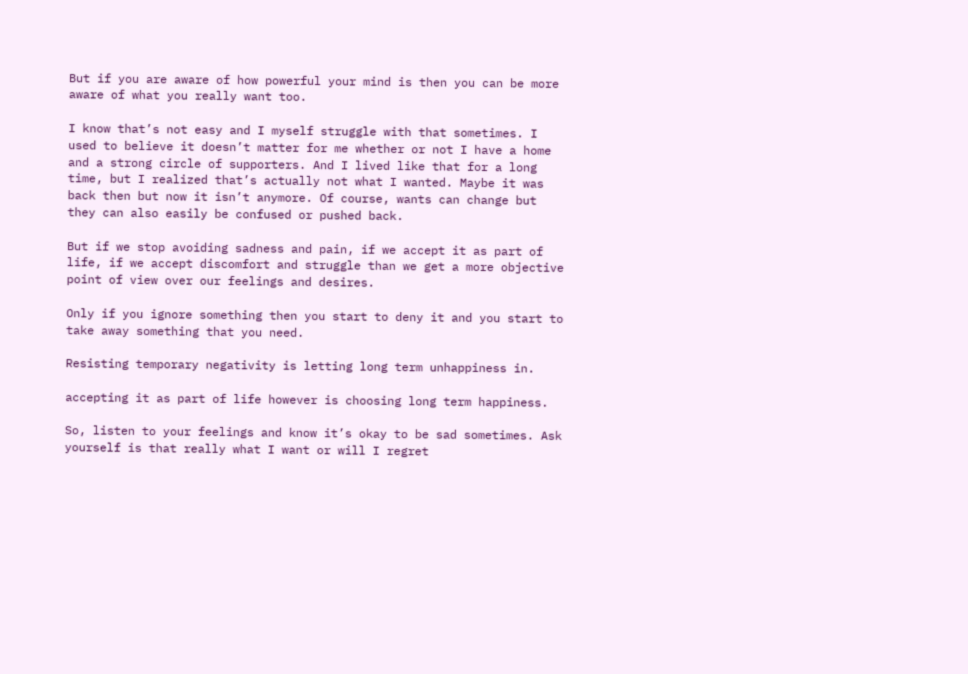But if you are aware of how powerful your mind is then you can be more aware of what you really want too.

I know that’s not easy and I myself struggle with that sometimes. I used to believe it doesn’t matter for me whether or not I have a home and a strong circle of supporters. And I lived like that for a long time, but I realized that’s actually not what I wanted. Maybe it was back then but now it isn’t anymore. Of course, wants can change but they can also easily be confused or pushed back.

But if we stop avoiding sadness and pain, if we accept it as part of life, if we accept discomfort and struggle than we get a more objective point of view over our feelings and desires.

Only if you ignore something then you start to deny it and you start to take away something that you need.

Resisting temporary negativity is letting long term unhappiness in.

accepting it as part of life however is choosing long term happiness.

So, listen to your feelings and know it’s okay to be sad sometimes. Ask yourself is that really what I want or will I regret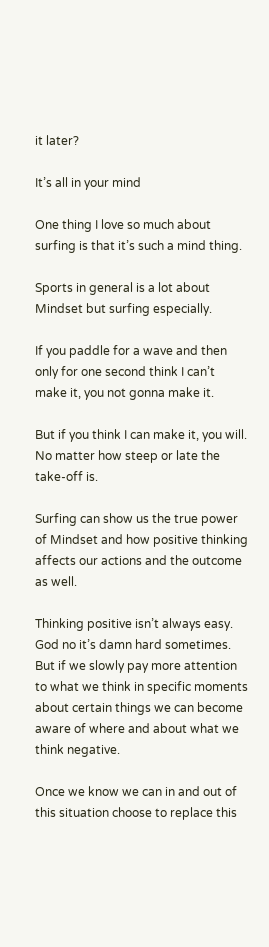it later?

It’s all in your mind

One thing I love so much about surfing is that it’s such a mind thing.

Sports in general is a lot about Mindset but surfing especially.

If you paddle for a wave and then only for one second think I can’t make it, you not gonna make it.

But if you think I can make it, you will. No matter how steep or late the take-off is.

Surfing can show us the true power of Mindset and how positive thinking affects our actions and the outcome as well.

Thinking positive isn’t always easy. God no it’s damn hard sometimes. But if we slowly pay more attention to what we think in specific moments about certain things we can become aware of where and about what we think negative.

Once we know we can in and out of this situation choose to replace this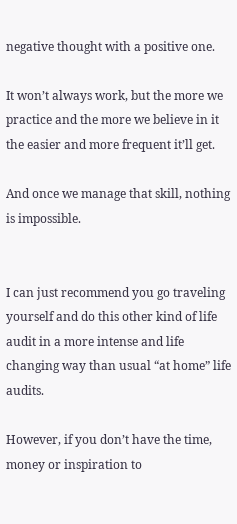negative thought with a positive one.

It won’t always work, but the more we practice and the more we believe in it the easier and more frequent it’ll get.

And once we manage that skill, nothing is impossible.


I can just recommend you go traveling yourself and do this other kind of life audit in a more intense and life changing way than usual “at home” life audits.

However, if you don’t have the time, money or inspiration to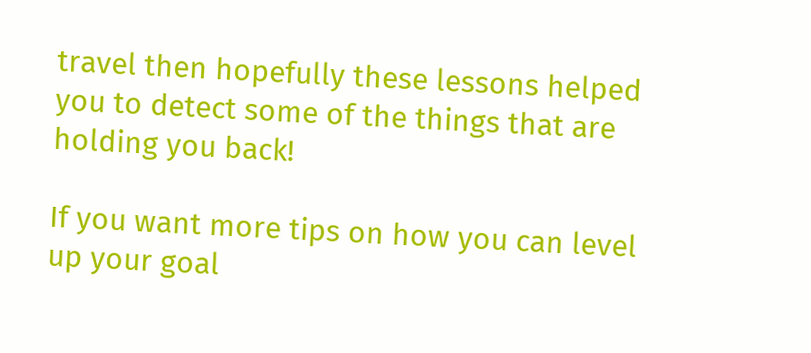travel then hopefully these lessons helped you to detect some of the things that are holding you back!

If you want more tips on how you can level up your goal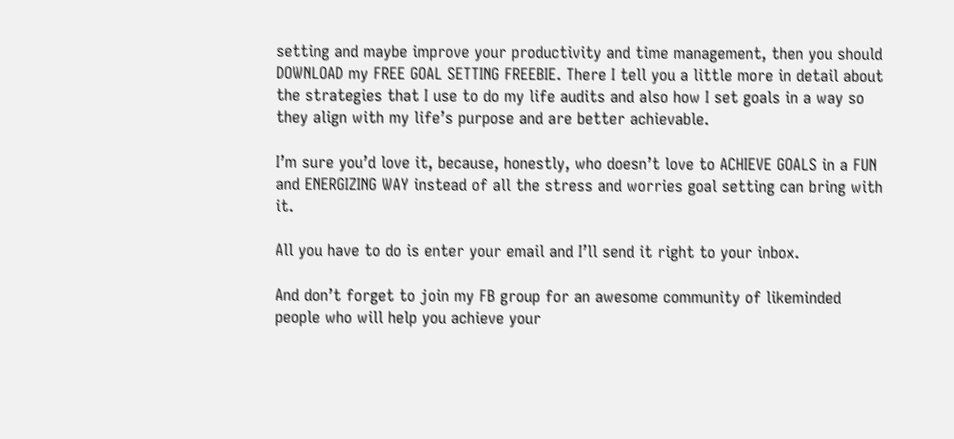setting and maybe improve your productivity and time management, then you should DOWNLOAD my FREE GOAL SETTING FREEBIE. There I tell you a little more in detail about the strategies that I use to do my life audits and also how I set goals in a way so they align with my life’s purpose and are better achievable.

I’m sure you’d love it, because, honestly, who doesn’t love to ACHIEVE GOALS in a FUN and ENERGIZING WAY instead of all the stress and worries goal setting can bring with it.

All you have to do is enter your email and I’ll send it right to your inbox.

And don’t forget to join my FB group for an awesome community of likeminded people who will help you achieve your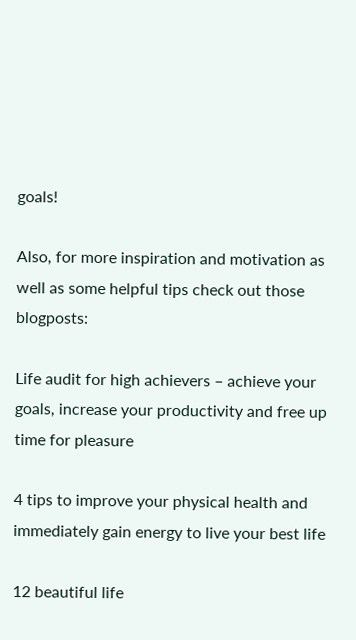goals!

Also, for more inspiration and motivation as well as some helpful tips check out those blogposts:

Life audit for high achievers – achieve your goals, increase your productivity and free up time for pleasure

4 tips to improve your physical health and immediately gain energy to live your best life

12 beautiful life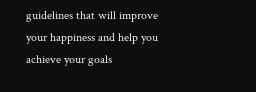guidelines that will improve your happiness and help you achieve your goals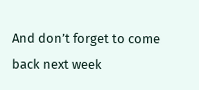And don’t forget to come back next week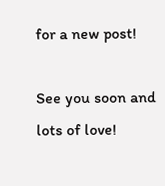for a new post!

See you soon and lots of love!